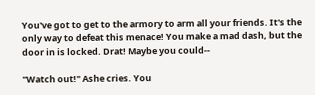You've got to get to the armory to arm all your friends. It's the only way to defeat this menace! You make a mad dash, but the door in is locked. Drat! Maybe you could--

"Watch out!" Ashe cries. You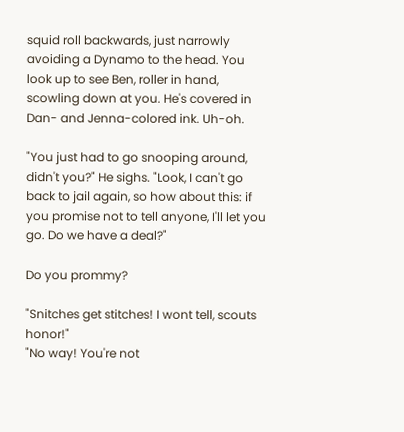squid roll backwards, just narrowly avoiding a Dynamo to the head. You look up to see Ben, roller in hand, scowling down at you. He's covered in Dan- and Jenna-colored ink. Uh-oh.

"You just had to go snooping around, didn't you?" He sighs. "Look, I can't go back to jail again, so how about this: if you promise not to tell anyone, I'll let you go. Do we have a deal?"

Do you prommy?

"Snitches get stitches! I wont tell, scouts honor!"
"No way! You're not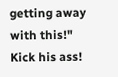getting away with this!"
Kick his ass!